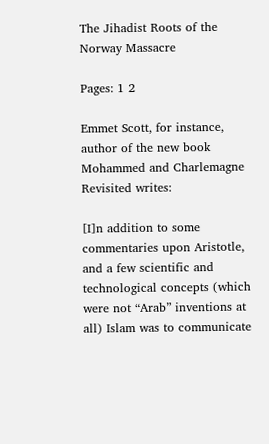The Jihadist Roots of the Norway Massacre

Pages: 1 2

Emmet Scott, for instance, author of the new book Mohammed and Charlemagne Revisited writes:

[I]n addition to some commentaries upon Aristotle, and a few scientific and technological concepts (which were not “Arab” inventions at all) Islam was to communicate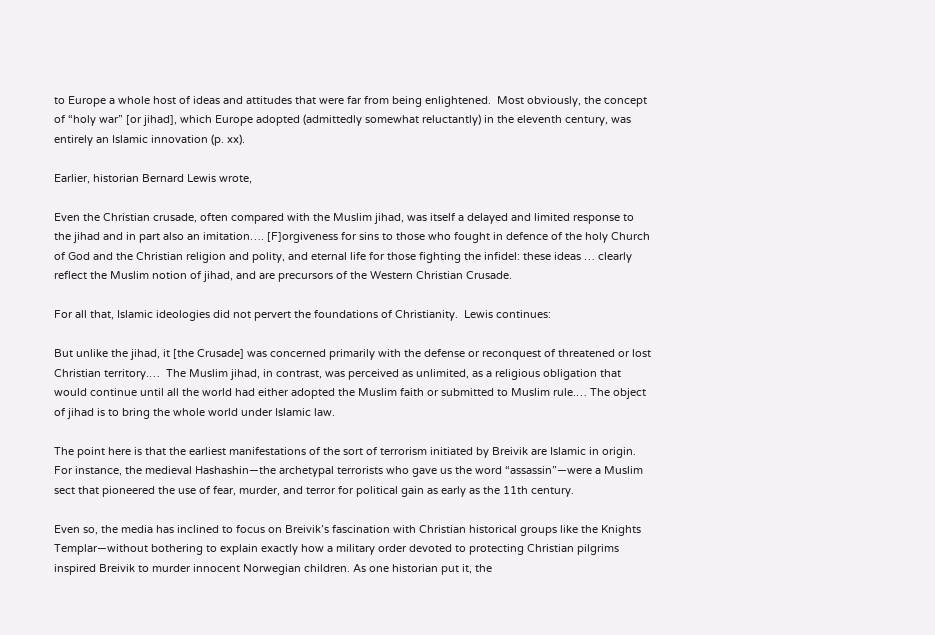to Europe a whole host of ideas and attitudes that were far from being enlightened.  Most obviously, the concept of “holy war” [or jihad], which Europe adopted (admittedly somewhat reluctantly) in the eleventh century, was entirely an Islamic innovation (p. xx).

Earlier, historian Bernard Lewis wrote,

Even the Christian crusade, often compared with the Muslim jihad, was itself a delayed and limited response to the jihad and in part also an imitation…. [F]orgiveness for sins to those who fought in defence of the holy Church of God and the Christian religion and polity, and eternal life for those fighting the infidel: these ideas … clearly reflect the Muslim notion of jihad, and are precursors of the Western Christian Crusade.

For all that, Islamic ideologies did not pervert the foundations of Christianity.  Lewis continues:

But unlike the jihad, it [the Crusade] was concerned primarily with the defense or reconquest of threatened or lost Christian territory.…  The Muslim jihad, in contrast, was perceived as unlimited, as a religious obligation that would continue until all the world had either adopted the Muslim faith or submitted to Muslim rule.… The object of jihad is to bring the whole world under Islamic law.

The point here is that the earliest manifestations of the sort of terrorism initiated by Breivik are Islamic in origin. For instance, the medieval Hashashin—the archetypal terrorists who gave us the word “assassin”—were a Muslim sect that pioneered the use of fear, murder, and terror for political gain as early as the 11th century.

Even so, the media has inclined to focus on Breivik’s fascination with Christian historical groups like the Knights Templar—without bothering to explain exactly how a military order devoted to protecting Christian pilgrims inspired Breivik to murder innocent Norwegian children. As one historian put it, the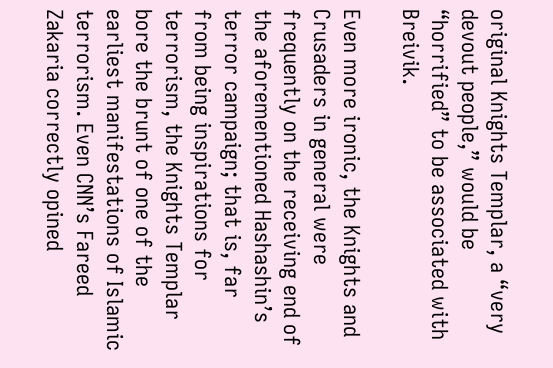original Knights Templar, a “very devout people,” would be “horrified” to be associated with Breivik.

Even more ironic, the Knights and Crusaders in general were frequently on the receiving end of the aforementioned Hashashin’s terror campaign; that is, far from being inspirations for terrorism, the Knights Templar bore the brunt of one of the earliest manifestations of Islamic terrorism. Even CNN’s Fareed Zakaria correctly opined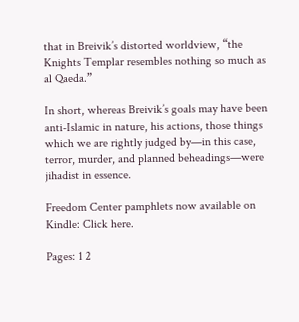that in Breivik’s distorted worldview, “the Knights Templar resembles nothing so much as al Qaeda.”

In short, whereas Breivik’s goals may have been anti-Islamic in nature, his actions, those things which we are rightly judged by—in this case, terror, murder, and planned beheadings—were jihadist in essence.

Freedom Center pamphlets now available on Kindle: Click here.

Pages: 1 2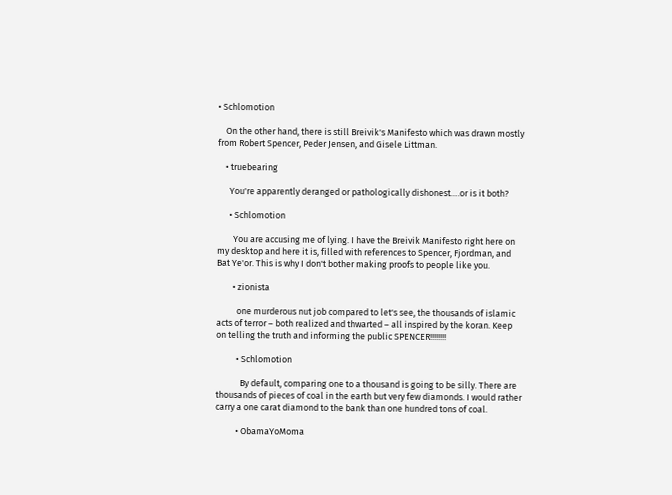• Schlomotion

    On the other hand, there is still Breivik's Manifesto which was drawn mostly from Robert Spencer, Peder Jensen, and Gisele Littman.

    • truebearing

      You're apparently deranged or pathologically dishonest….or is it both?

      • Schlomotion

        You are accusing me of lying. I have the Breivik Manifesto right here on my desktop and here it is, filled with references to Spencer, Fjordman, and Bat Ye'or. This is why I don't bother making proofs to people like you.

        • zionista

          one murderous nut job compared to let's see, the thousands of islamic acts of terror – both realized and thwarted – all inspired by the koran. Keep on telling the truth and informing the public SPENCER!!!!!!!!

          • Schlomotion

            By default, comparing one to a thousand is going to be silly. There are thousands of pieces of coal in the earth but very few diamonds. I would rather carry a one carat diamond to the bank than one hundred tons of coal.

          • ObamaYoMoma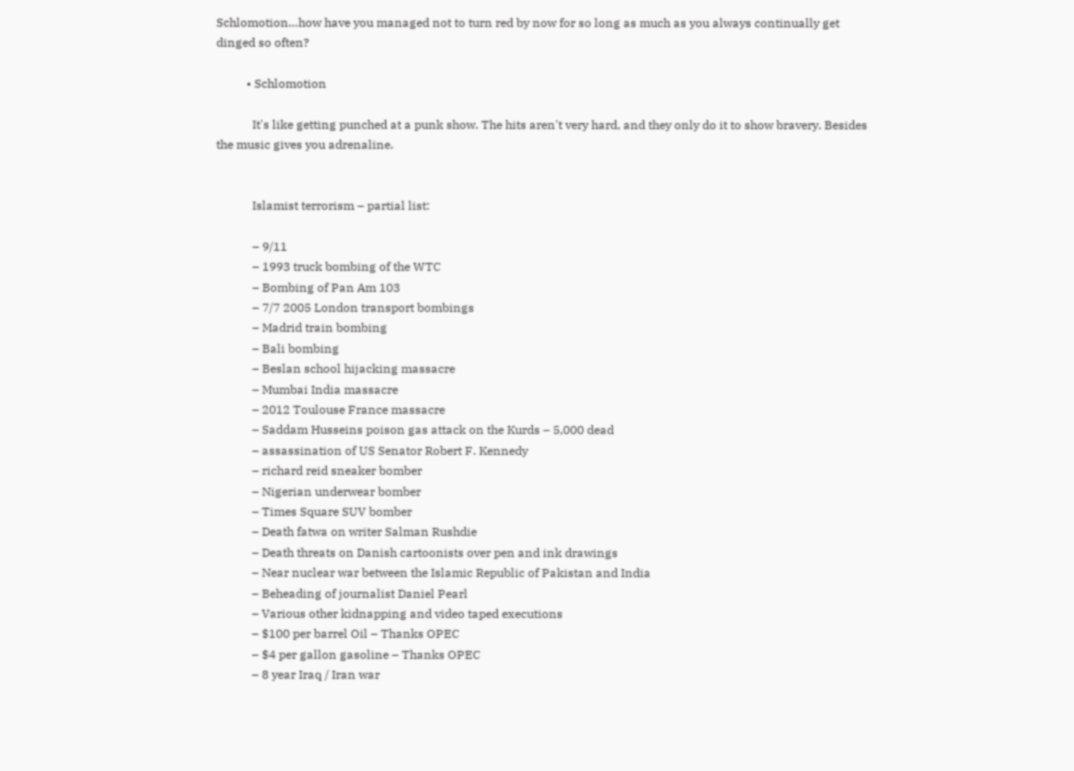Schlomotion…how have you managed not to turn red by now for so long as much as you always continually get dinged so often?

          • Schlomotion

            It's like getting punched at a punk show. The hits aren't very hard, and they only do it to show bravery. Besides the music gives you adrenaline.


            Islamist terrorism – partial list:

            – 9/11
            – 1993 truck bombing of the WTC
            – Bombing of Pan Am 103
            – 7/7 2005 London transport bombings
            – Madrid train bombing
            – Bali bombing
            – Beslan school hijacking massacre
            – Mumbai India massacre
            – 2012 Toulouse France massacre
            – Saddam Husseins poison gas attack on the Kurds – 5,000 dead
            – assassination of US Senator Robert F. Kennedy
            – richard reid sneaker bomber
            – Nigerian underwear bomber
            – Times Square SUV bomber
            – Death fatwa on writer Salman Rushdie
            – Death threats on Danish cartoonists over pen and ink drawings
            – Near nuclear war between the Islamic Republic of Pakistan and India
            – Beheading of journalist Daniel Pearl
            – Various other kidnapping and video taped executions
            – $100 per barrel Oil – Thanks OPEC
            – $4 per gallon gasoline – Thanks OPEC
            – 8 year Iraq / Iran war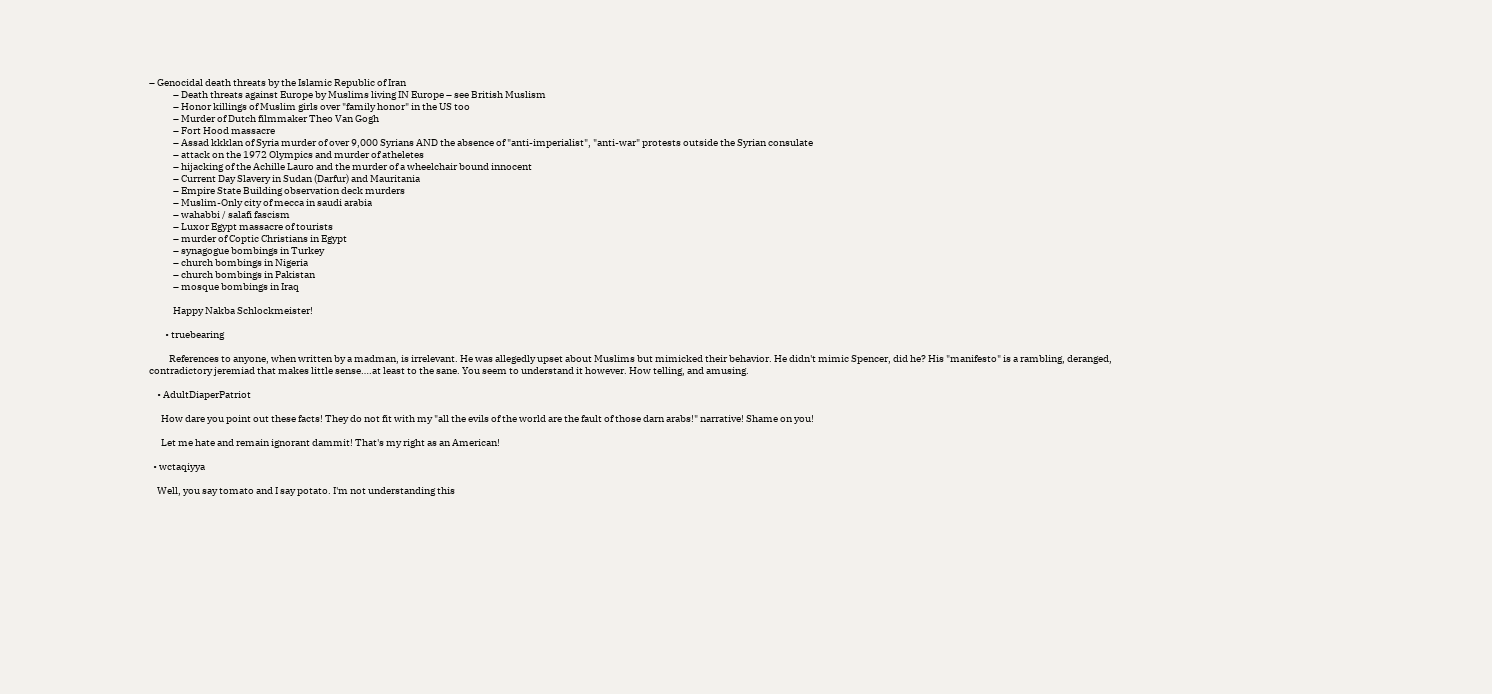– Genocidal death threats by the Islamic Republic of Iran
            – Death threats against Europe by Muslims living IN Europe – see British Muslism
            – Honor killings of Muslim girls over "family honor" in the US too
            – Murder of Dutch filmmaker Theo Van Gogh
            – Fort Hood massacre
            – Assad kkklan of Syria murder of over 9,000 Syrians AND the absence of "anti-imperialist", "anti-war" protests outside the Syrian consulate
            – attack on the 1972 Olympics and murder of atheletes
            – hijacking of the Achille Lauro and the murder of a wheelchair bound innocent
            – Current Day Slavery in Sudan (Darfur) and Mauritania
            – Empire State Building observation deck murders
            – Muslim-Only city of mecca in saudi arabia
            – wahabbi / salafi fascism
            – Luxor Egypt massacre of tourists
            – murder of Coptic Christians in Egypt
            – synagogue bombings in Turkey
            – church bombings in Nigeria
            – church bombings in Pakistan
            – mosque bombings in Iraq

            Happy Nakba Schlockmeister!

        • truebearing

          References to anyone, when written by a madman, is irrelevant. He was allegedly upset about Muslims but mimicked their behavior. He didn't mimic Spencer, did he? His "manifesto" is a rambling, deranged, contradictory jeremiad that makes little sense….at least to the sane. You seem to understand it however. How telling, and amusing.

    • AdultDiaperPatriot

      How dare you point out these facts! They do not fit with my "all the evils of the world are the fault of those darn arabs!" narrative! Shame on you!

      Let me hate and remain ignorant dammit! That's my right as an American!

  • wctaqiyya

    Well, you say tomato and I say potato. I'm not understanding this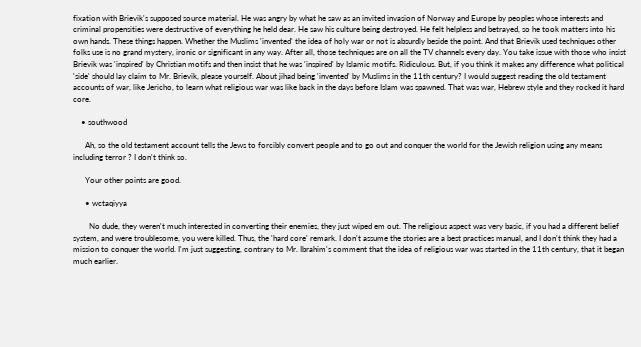fixation with Brievik's supposed source material. He was angry by what he saw as an invited invasion of Norway and Europe by peoples whose interests and criminal propensities were destructive of everything he held dear. He saw his culture being destroyed. He felt helpless and betrayed, so he took matters into his own hands. These things happen. Whether the Muslims 'invented' the idea of holy war or not is absurdly beside the point. And that Brievik used techniques other folks use is no grand mystery, ironic or significant in any way. After all, those techniques are on all the TV channels every day. You take issue with those who insist Brievik was 'inspired' by Christian motifs and then insist that he was 'inspired' by Islamic motifs. Ridiculous. But, if you think it makes any difference what political 'side' should lay claim to Mr. Brievik, please yourself. About jihad being 'invented' by Muslims in the 11th century? I would suggest reading the old testament accounts of war, like Jericho, to learn what religious war was like back in the days before Islam was spawned. That was war, Hebrew style and they rocked it hard core.

    • southwood

      Ah, so the old testament account tells the Jews to forcibly convert people and to go out and conquer the world for the Jewish religion using any means including terror ? I don't think so.

      Your other points are good.

      • wctaqiyya

        No dude, they weren't much interested in converting their enemies, they just wiped em out. The religious aspect was very basic, if you had a different belief system, and were troublesome, you were killed. Thus, the 'hard core' remark. I don't assume the stories are a best practices manual, and I don't think they had a mission to conquer the world. I'm just suggesting, contrary to Mr. Ibrahim's comment that the idea of religious war was started in the 11th century, that it began much earlier.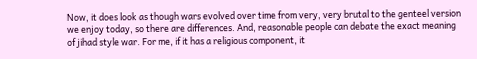Now, it does look as though wars evolved over time from very, very brutal to the genteel version we enjoy today, so there are differences. And, reasonable people can debate the exact meaning of jihad style war. For me, if it has a religious component, it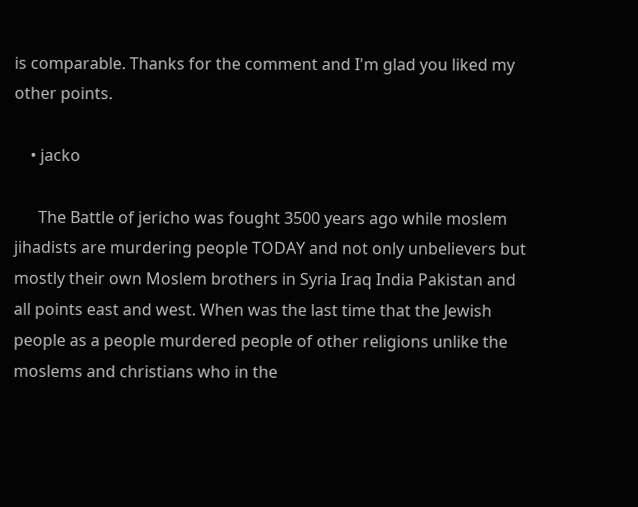is comparable. Thanks for the comment and I'm glad you liked my other points.

    • jacko

      The Battle of jericho was fought 3500 years ago while moslem jihadists are murdering people TODAY and not only unbelievers but mostly their own Moslem brothers in Syria Iraq India Pakistan and all points east and west. When was the last time that the Jewish people as a people murdered people of other religions unlike the moslems and christians who in the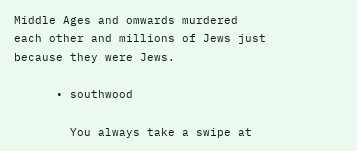Middle Ages and omwards murdered each other and millions of Jews just because they were Jews.

      • southwood

        You always take a swipe at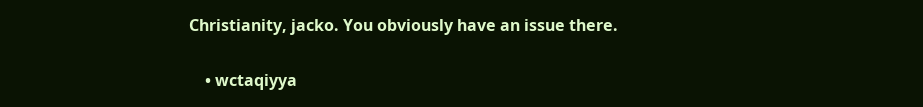Christianity, jacko. You obviously have an issue there.

    • wctaqiyya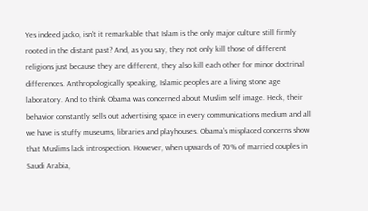Yes indeed jacko, isn't it remarkable that Islam is the only major culture still firmly rooted in the distant past? And, as you say, they not only kill those of different religions just because they are different, they also kill each other for minor doctrinal differences. Anthropologically speaking, Islamic peoples are a living stone age laboratory. And to think Obama was concerned about Muslim self image. Heck, their behavior constantly sells out advertising space in every communications medium and all we have is stuffy museums, libraries and playhouses. Obama's misplaced concerns show that Muslims lack introspection. However, when upwards of 70% of married couples in Saudi Arabia,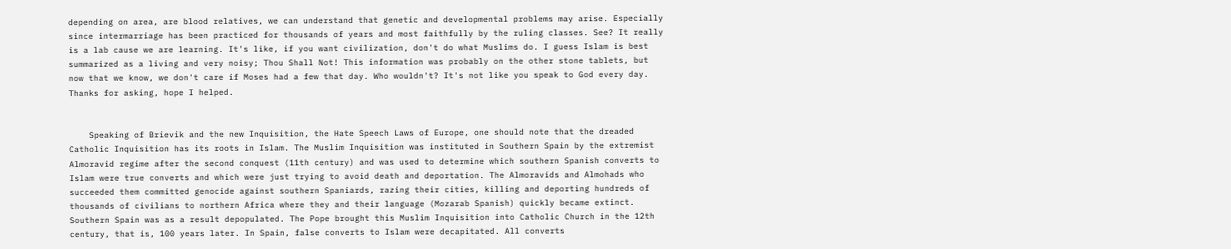depending on area, are blood relatives, we can understand that genetic and developmental problems may arise. Especially since intermarriage has been practiced for thousands of years and most faithfully by the ruling classes. See? It really is a lab cause we are learning. It's like, if you want civilization, don't do what Muslims do. I guess Islam is best summarized as a living and very noisy; Thou Shall Not! This information was probably on the other stone tablets, but now that we know, we don't care if Moses had a few that day. Who wouldn't? It's not like you speak to God every day. Thanks for asking, hope I helped.


    Speaking of Brievik and the new Inquisition, the Hate Speech Laws of Europe, one should note that the dreaded Catholic Inquisition has its roots in Islam. The Muslim Inquisition was instituted in Southern Spain by the extremist Almoravid regime after the second conquest (11th century) and was used to determine which southern Spanish converts to Islam were true converts and which were just trying to avoid death and deportation. The Almoravids and Almohads who succeeded them committed genocide against southern Spaniards, razing their cities, killing and deporting hundreds of thousands of civilians to northern Africa where they and their language (Mozarab Spanish) quickly became extinct. Southern Spain was as a result depopulated. The Pope brought this Muslim Inquisition into Catholic Church in the 12th century, that is, 100 years later. In Spain, false converts to Islam were decapitated. All converts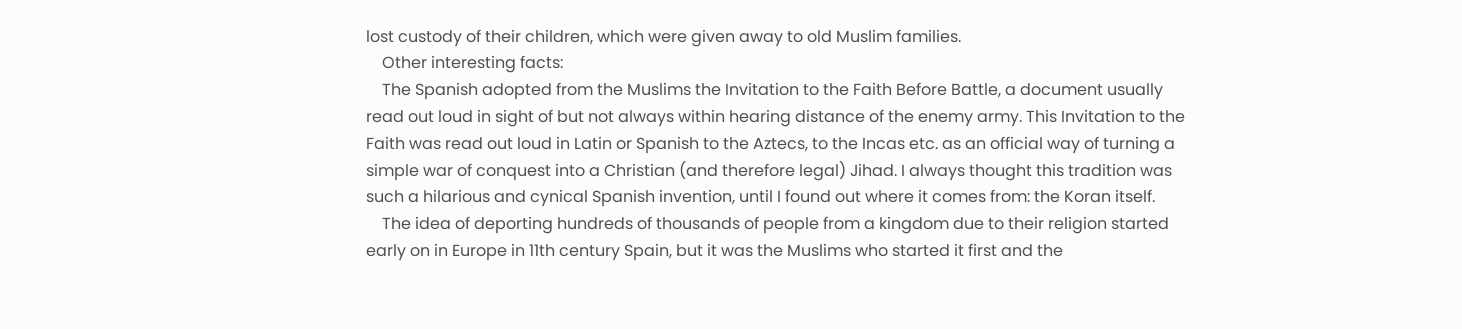lost custody of their children, which were given away to old Muslim families.
    Other interesting facts:
    The Spanish adopted from the Muslims the Invitation to the Faith Before Battle, a document usually read out loud in sight of but not always within hearing distance of the enemy army. This Invitation to the Faith was read out loud in Latin or Spanish to the Aztecs, to the Incas etc. as an official way of turning a simple war of conquest into a Christian (and therefore legal) Jihad. I always thought this tradition was such a hilarious and cynical Spanish invention, until I found out where it comes from: the Koran itself.
    The idea of deporting hundreds of thousands of people from a kingdom due to their religion started early on in Europe in 11th century Spain, but it was the Muslims who started it first and the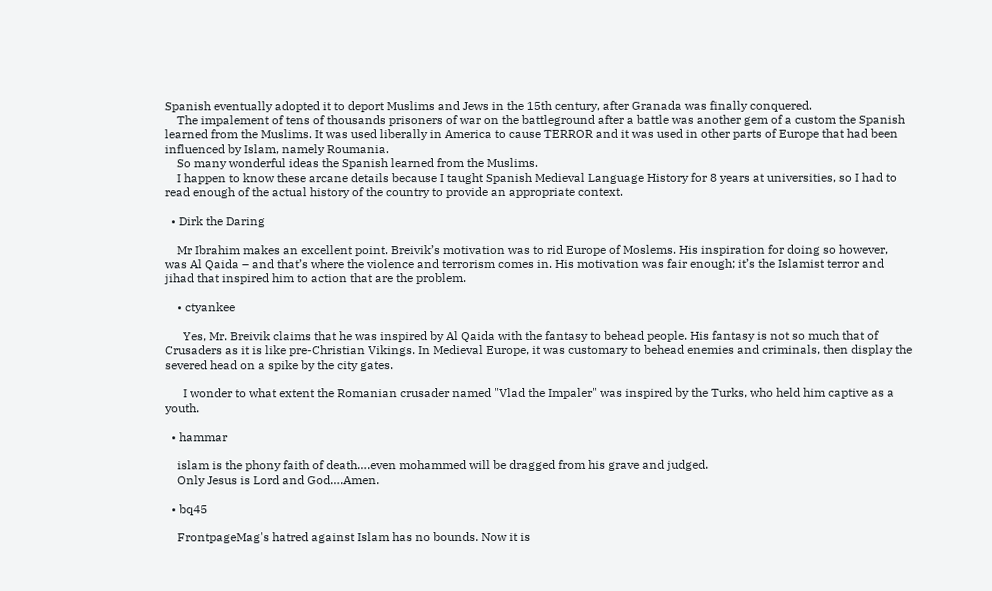Spanish eventually adopted it to deport Muslims and Jews in the 15th century, after Granada was finally conquered.
    The impalement of tens of thousands prisoners of war on the battleground after a battle was another gem of a custom the Spanish learned from the Muslims. It was used liberally in America to cause TERROR and it was used in other parts of Europe that had been influenced by Islam, namely Roumania.
    So many wonderful ideas the Spanish learned from the Muslims.
    I happen to know these arcane details because I taught Spanish Medieval Language History for 8 years at universities, so I had to read enough of the actual history of the country to provide an appropriate context.

  • Dirk the Daring

    Mr Ibrahim makes an excellent point. Breivik’s motivation was to rid Europe of Moslems. His inspiration for doing so however, was Al Qaida – and that’s where the violence and terrorism comes in. His motivation was fair enough; it’s the Islamist terror and jihad that inspired him to action that are the problem.

    • ctyankee

      Yes, Mr. Breivik claims that he was inspired by Al Qaida with the fantasy to behead people. His fantasy is not so much that of Crusaders as it is like pre-Christian Vikings. In Medieval Europe, it was customary to behead enemies and criminals, then display the severed head on a spike by the city gates.

      I wonder to what extent the Romanian crusader named "Vlad the Impaler" was inspired by the Turks, who held him captive as a youth.

  • hammar

    islam is the phony faith of death….even mohammed will be dragged from his grave and judged.
    Only Jesus is Lord and God….Amen.

  • bq45

    FrontpageMag's hatred against Islam has no bounds. Now it is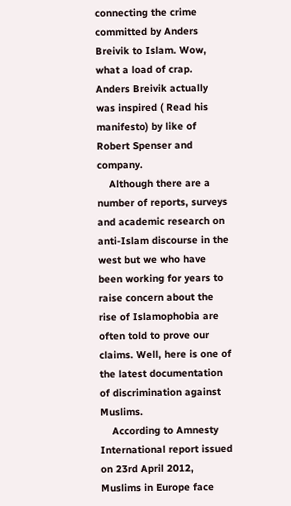connecting the crime committed by Anders Breivik to Islam. Wow, what a load of crap. Anders Breivik actually was inspired ( Read his manifesto) by like of Robert Spenser and company.
    Although there are a number of reports, surveys and academic research on anti-Islam discourse in the west but we who have been working for years to raise concern about the rise of Islamophobia are often told to prove our claims. Well, here is one of the latest documentation of discrimination against Muslims.
    According to Amnesty International report issued on 23rd April 2012, Muslims in Europe face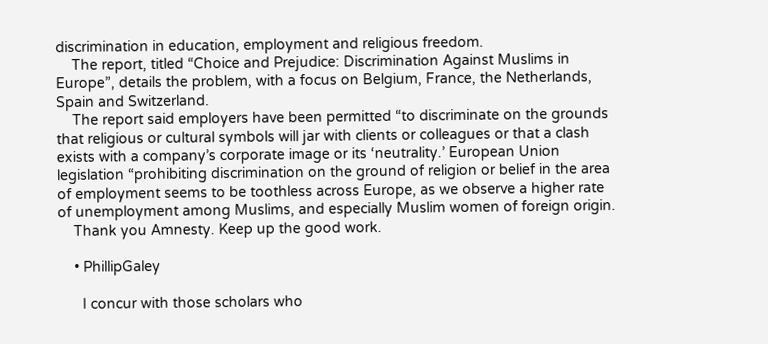discrimination in education, employment and religious freedom.
    The report, titled “Choice and Prejudice: Discrimination Against Muslims in Europe”, details the problem, with a focus on Belgium, France, the Netherlands, Spain and Switzerland.
    The report said employers have been permitted “to discriminate on the grounds that religious or cultural symbols will jar with clients or colleagues or that a clash exists with a company’s corporate image or its ‘neutrality.’ European Union legislation “prohibiting discrimination on the ground of religion or belief in the area of employment seems to be toothless across Europe, as we observe a higher rate of unemployment among Muslims, and especially Muslim women of foreign origin.
    Thank you Amnesty. Keep up the good work.

    • PhillipGaley

      I concur with those scholars who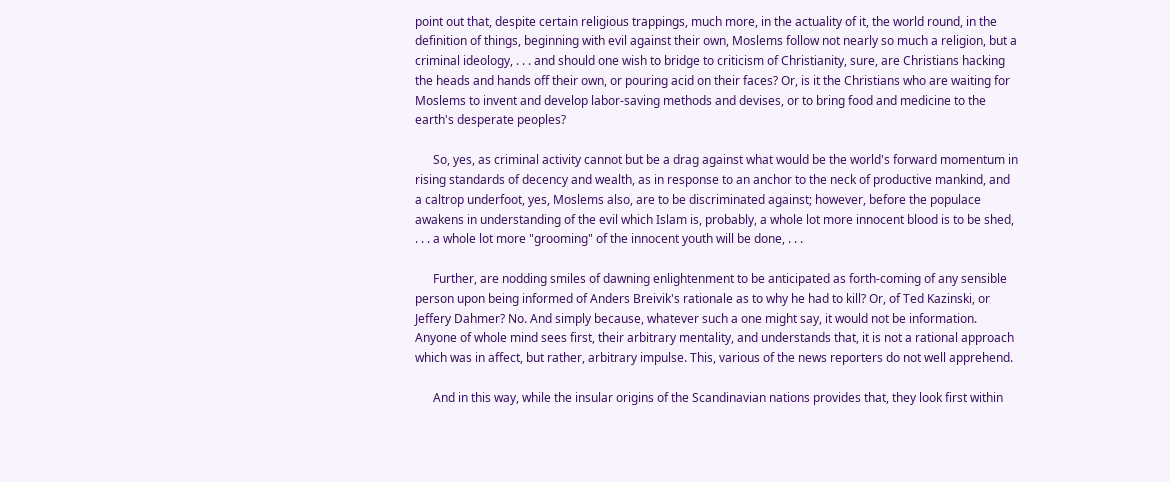point out that, despite certain religious trappings, much more, in the actuality of it, the world round, in the definition of things, beginning with evil against their own, Moslems follow not nearly so much a religion, but a criminal ideology, . . . and should one wish to bridge to criticism of Christianity, sure, are Christians hacking the heads and hands off their own, or pouring acid on their faces? Or, is it the Christians who are waiting for Moslems to invent and develop labor-saving methods and devises, or to bring food and medicine to the earth's desperate peoples?

      So, yes, as criminal activity cannot but be a drag against what would be the world's forward momentum in rising standards of decency and wealth, as in response to an anchor to the neck of productive mankind, and a caltrop underfoot, yes, Moslems also, are to be discriminated against; however, before the populace awakens in understanding of the evil which Islam is, probably, a whole lot more innocent blood is to be shed, . . . a whole lot more "grooming" of the innocent youth will be done, . . .

      Further, are nodding smiles of dawning enlightenment to be anticipated as forth-coming of any sensible person upon being informed of Anders Breivik's rationale as to why he had to kill? Or, of Ted Kazinski, or Jeffery Dahmer? No. And simply because, whatever such a one might say, it would not be information. Anyone of whole mind sees first, their arbitrary mentality, and understands that, it is not a rational approach which was in affect, but rather, arbitrary impulse. This, various of the news reporters do not well apprehend.

      And in this way, while the insular origins of the Scandinavian nations provides that, they look first within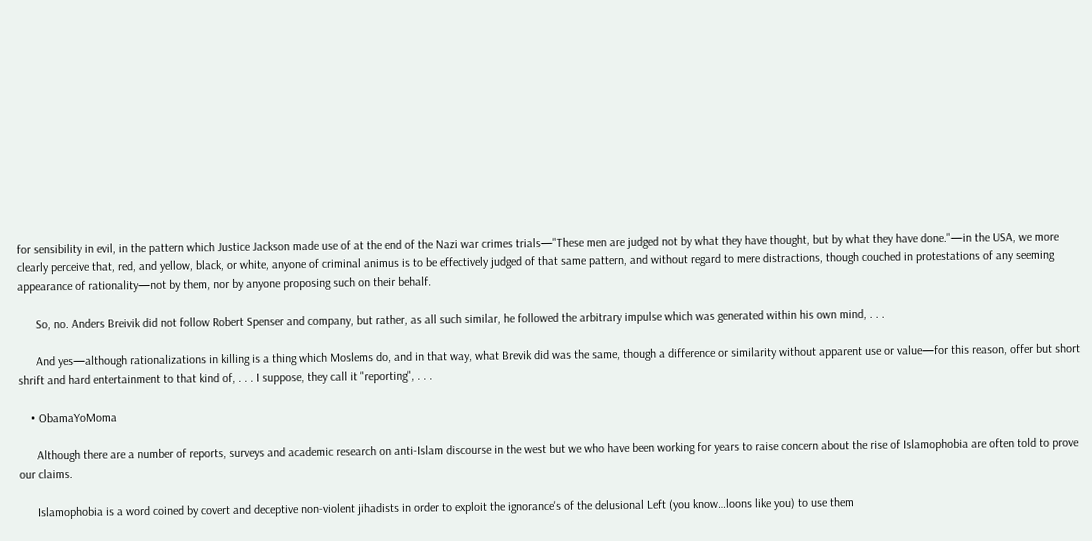for sensibility in evil, in the pattern which Justice Jackson made use of at the end of the Nazi war crimes trials—"These men are judged not by what they have thought, but by what they have done."—in the USA, we more clearly perceive that, red, and yellow, black, or white, anyone of criminal animus is to be effectively judged of that same pattern, and without regard to mere distractions, though couched in protestations of any seeming appearance of rationality—not by them, nor by anyone proposing such on their behalf.

      So, no. Anders Breivik did not follow Robert Spenser and company, but rather, as all such similar, he followed the arbitrary impulse which was generated within his own mind, . . .

      And yes—although rationalizations in killing is a thing which Moslems do, and in that way, what Brevik did was the same, though a difference or similarity without apparent use or value—for this reason, offer but short shrift and hard entertainment to that kind of, . . . I suppose, they call it "reporting", . . .

    • ObamaYoMoma

      Although there are a number of reports, surveys and academic research on anti-Islam discourse in the west but we who have been working for years to raise concern about the rise of Islamophobia are often told to prove our claims.

      Islamophobia is a word coined by covert and deceptive non-violent jihadists in order to exploit the ignorance's of the delusional Left (you know…loons like you) to use them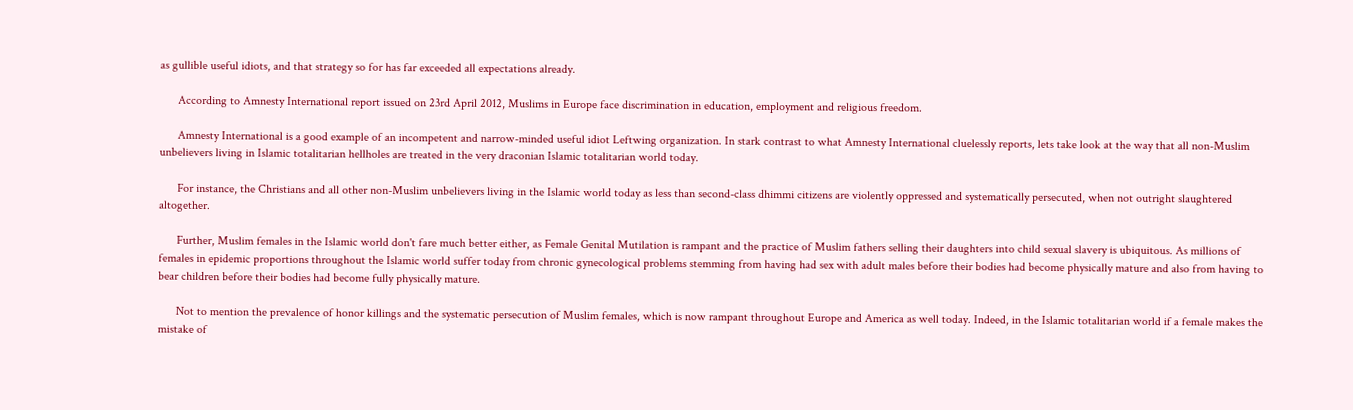as gullible useful idiots, and that strategy so for has far exceeded all expectations already.

      According to Amnesty International report issued on 23rd April 2012, Muslims in Europe face discrimination in education, employment and religious freedom.

      Amnesty International is a good example of an incompetent and narrow-minded useful idiot Leftwing organization. In stark contrast to what Amnesty International cluelessly reports, lets take look at the way that all non-Muslim unbelievers living in Islamic totalitarian hellholes are treated in the very draconian Islamic totalitarian world today.

      For instance, the Christians and all other non-Muslim unbelievers living in the Islamic world today as less than second-class dhimmi citizens are violently oppressed and systematically persecuted, when not outright slaughtered altogether.

      Further, Muslim females in the Islamic world don't fare much better either, as Female Genital Mutilation is rampant and the practice of Muslim fathers selling their daughters into child sexual slavery is ubiquitous. As millions of females in epidemic proportions throughout the Islamic world suffer today from chronic gynecological problems stemming from having had sex with adult males before their bodies had become physically mature and also from having to bear children before their bodies had become fully physically mature.

      Not to mention the prevalence of honor killings and the systematic persecution of Muslim females, which is now rampant throughout Europe and America as well today. Indeed, in the Islamic totalitarian world if a female makes the mistake of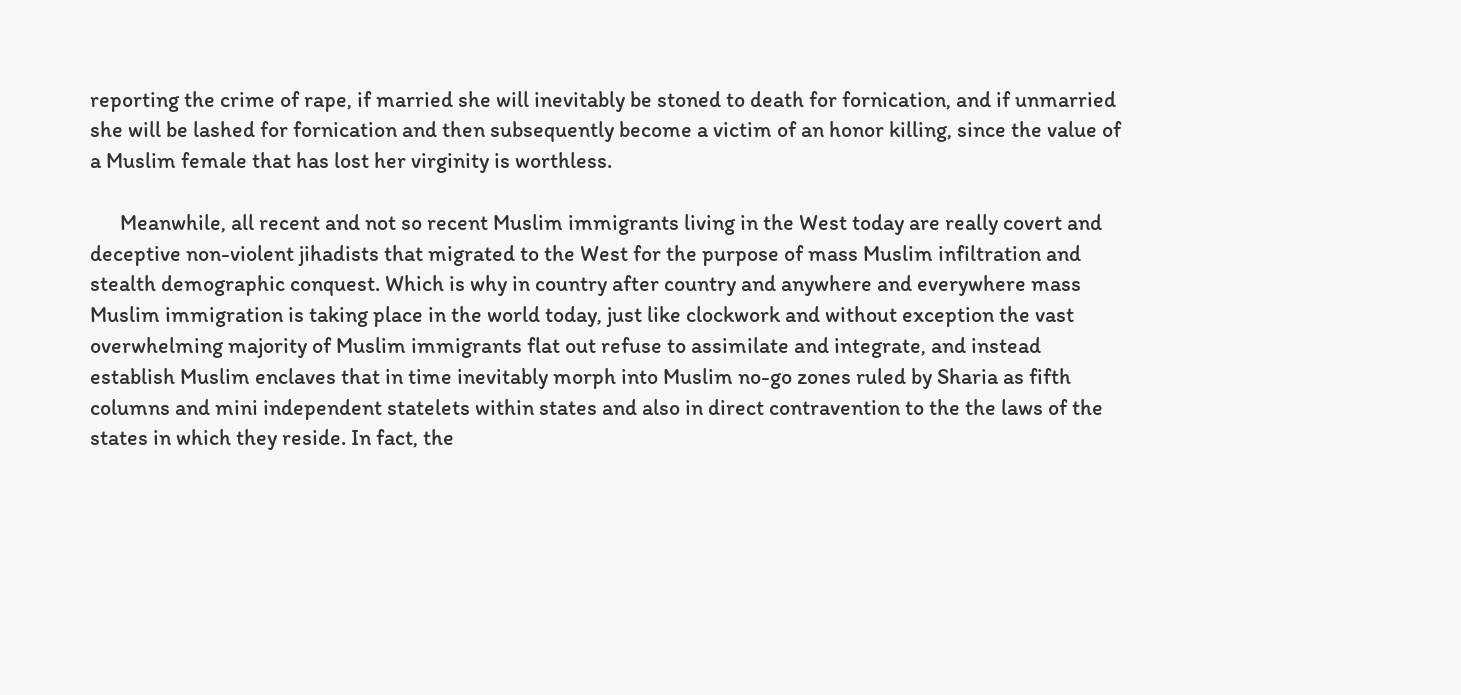reporting the crime of rape, if married she will inevitably be stoned to death for fornication, and if unmarried she will be lashed for fornication and then subsequently become a victim of an honor killing, since the value of a Muslim female that has lost her virginity is worthless.

      Meanwhile, all recent and not so recent Muslim immigrants living in the West today are really covert and deceptive non-violent jihadists that migrated to the West for the purpose of mass Muslim infiltration and stealth demographic conquest. Which is why in country after country and anywhere and everywhere mass Muslim immigration is taking place in the world today, just like clockwork and without exception the vast overwhelming majority of Muslim immigrants flat out refuse to assimilate and integrate, and instead establish Muslim enclaves that in time inevitably morph into Muslim no-go zones ruled by Sharia as fifth columns and mini independent statelets within states and also in direct contravention to the the laws of the states in which they reside. In fact, the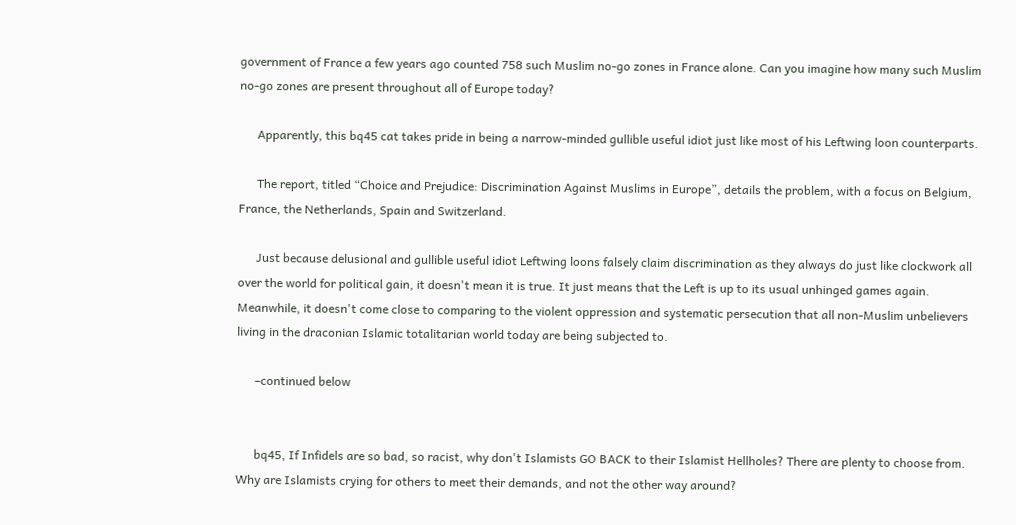government of France a few years ago counted 758 such Muslim no-go zones in France alone. Can you imagine how many such Muslim no-go zones are present throughout all of Europe today?

      Apparently, this bq45 cat takes pride in being a narrow-minded gullible useful idiot just like most of his Leftwing loon counterparts.

      The report, titled “Choice and Prejudice: Discrimination Against Muslims in Europe”, details the problem, with a focus on Belgium, France, the Netherlands, Spain and Switzerland.

      Just because delusional and gullible useful idiot Leftwing loons falsely claim discrimination as they always do just like clockwork all over the world for political gain, it doesn't mean it is true. It just means that the Left is up to its usual unhinged games again. Meanwhile, it doesn't come close to comparing to the violent oppression and systematic persecution that all non-Muslim unbelievers living in the draconian Islamic totalitarian world today are being subjected to.

      –continued below


      bq45, If Infidels are so bad, so racist, why don't Islamists GO BACK to their Islamist Hellholes? There are plenty to choose from. Why are Islamists crying for others to meet their demands, and not the other way around?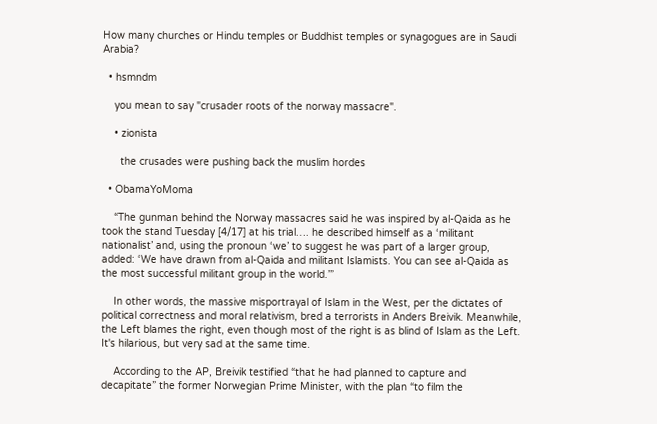How many churches or Hindu temples or Buddhist temples or synagogues are in Saudi Arabia?

  • hsmndm

    you mean to say "crusader roots of the norway massacre".

    • zionista

      the crusades were pushing back the muslim hordes

  • ObamaYoMoma

    “The gunman behind the Norway massacres said he was inspired by al-Qaida as he took the stand Tuesday [4/17] at his trial…. he described himself as a ‘militant nationalist’ and, using the pronoun ‘we’ to suggest he was part of a larger group, added: ‘We have drawn from al-Qaida and militant Islamists. You can see al-Qaida as the most successful militant group in the world.’”

    In other words, the massive misportrayal of Islam in the West, per the dictates of political correctness and moral relativism, bred a terrorists in Anders Breivik. Meanwhile, the Left blames the right, even though most of the right is as blind of Islam as the Left. It's hilarious, but very sad at the same time.

    According to the AP, Breivik testified “that he had planned to capture and decapitate” the former Norwegian Prime Minister, with the plan “to film the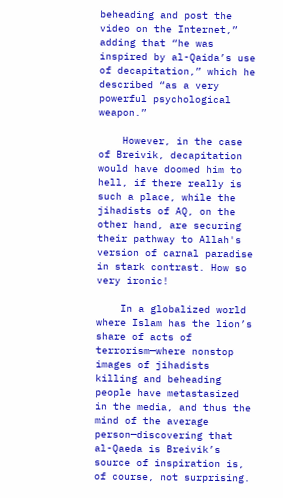beheading and post the video on the Internet,” adding that “he was inspired by al-Qaida’s use of decapitation,” which he described “as a very powerful psychological weapon.”

    However, in the case of Breivik, decapitation would have doomed him to hell, if there really is such a place, while the jihadists of AQ, on the other hand, are securing their pathway to Allah's version of carnal paradise in stark contrast. How so very ironic!

    In a globalized world where Islam has the lion’s share of acts of terrorism—where nonstop images of jihadists killing and beheading people have metastasized in the media, and thus the mind of the average person—discovering that al-Qaeda is Breivik’s source of inspiration is, of course, not surprising.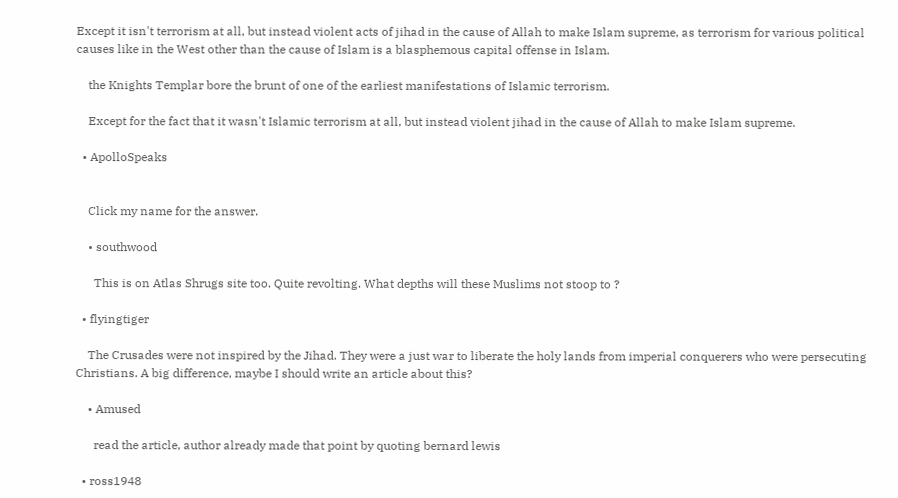Except it isn't terrorism at all, but instead violent acts of jihad in the cause of Allah to make Islam supreme, as terrorism for various political causes like in the West other than the cause of Islam is a blasphemous capital offense in Islam.

    the Knights Templar bore the brunt of one of the earliest manifestations of Islamic terrorism.

    Except for the fact that it wasn't Islamic terrorism at all, but instead violent jihad in the cause of Allah to make Islam supreme.

  • ApolloSpeaks


    Click my name for the answer.

    • southwood

      This is on Atlas Shrugs site too. Quite revolting. What depths will these Muslims not stoop to ?

  • flyingtiger

    The Crusades were not inspired by the Jihad. They were a just war to liberate the holy lands from imperial conquerers who were persecuting Christians. A big difference, maybe I should write an article about this?

    • Amused

      read the article, author already made that point by quoting bernard lewis

  • ross1948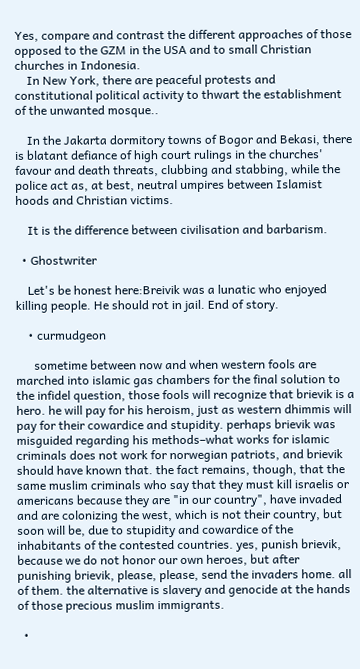Yes, compare and contrast the different approaches of those opposed to the GZM in the USA and to small Christian churches in Indonesia.
    In New York, there are peaceful protests and constitutional political activity to thwart the establishment of the unwanted mosque..

    In the Jakarta dormitory towns of Bogor and Bekasi, there is blatant defiance of high court rulings in the churches' favour and death threats, clubbing and stabbing, while the police act as, at best, neutral umpires between Islamist hoods and Christian victims.

    It is the difference between civilisation and barbarism.

  • Ghostwriter

    Let's be honest here:Breivik was a lunatic who enjoyed killing people. He should rot in jail. End of story.

    • curmudgeon

      sometime between now and when western fools are marched into islamic gas chambers for the final solution to the infidel question, those fools will recognize that brievik is a hero. he will pay for his heroism, just as western dhimmis will pay for their cowardice and stupidity. perhaps brievik was misguided regarding his methods–what works for islamic criminals does not work for norwegian patriots, and brievik should have known that. the fact remains, though, that the same muslim criminals who say that they must kill israelis or americans because they are "in our country", have invaded and are colonizing the west, which is not their country, but soon will be, due to stupidity and cowardice of the inhabitants of the contested countries. yes, punish brievik, because we do not honor our own heroes, but after punishing brievik, please, please, send the invaders home. all of them. the alternative is slavery and genocide at the hands of those precious muslim immigrants.

  •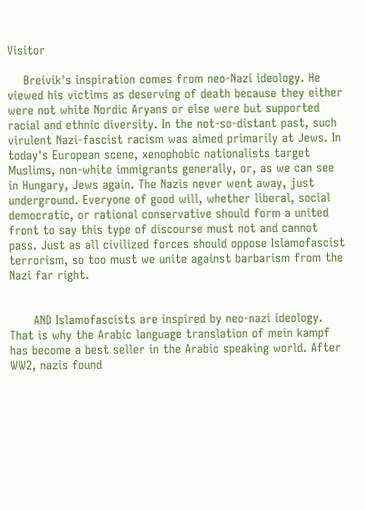Visitor

    Breivik's inspiration comes from neo-Nazi ideology. He viewed his victims as deserving of death because they either were not white Nordic Aryans or else were but supported racial and ethnic diversity. In the not-so-distant past, such virulent Nazi-fascist racism was aimed primarily at Jews. In today's European scene, xenophobic nationalists target Muslims, non-white immigrants generally, or, as we can see in Hungary, Jews again. The Nazis never went away, just underground. Everyone of good will, whether liberal, social democratic, or rational conservative should form a united front to say this type of discourse must not and cannot pass. Just as all civilized forces should oppose Islamofascist terrorism, so too must we unite against barbarism from the Nazi far right.


      AND Islamofascists are inspired by neo-nazi ideology. That is why the Arabic language translation of mein kampf has become a best seller in the Arabic speaking world. After WW2, nazis found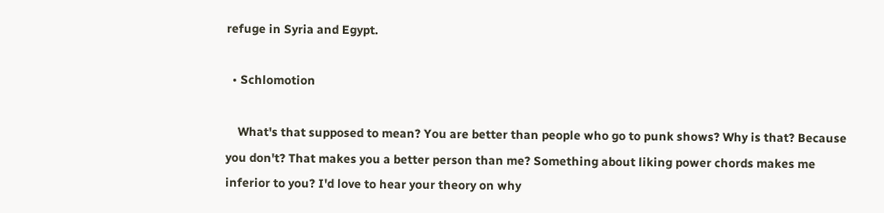refuge in Syria and Egypt.

  • Schlomotion

    What's that supposed to mean? You are better than people who go to punk shows? Why is that? Because you don't? That makes you a better person than me? Something about liking power chords makes me inferior to you? I'd love to hear your theory on why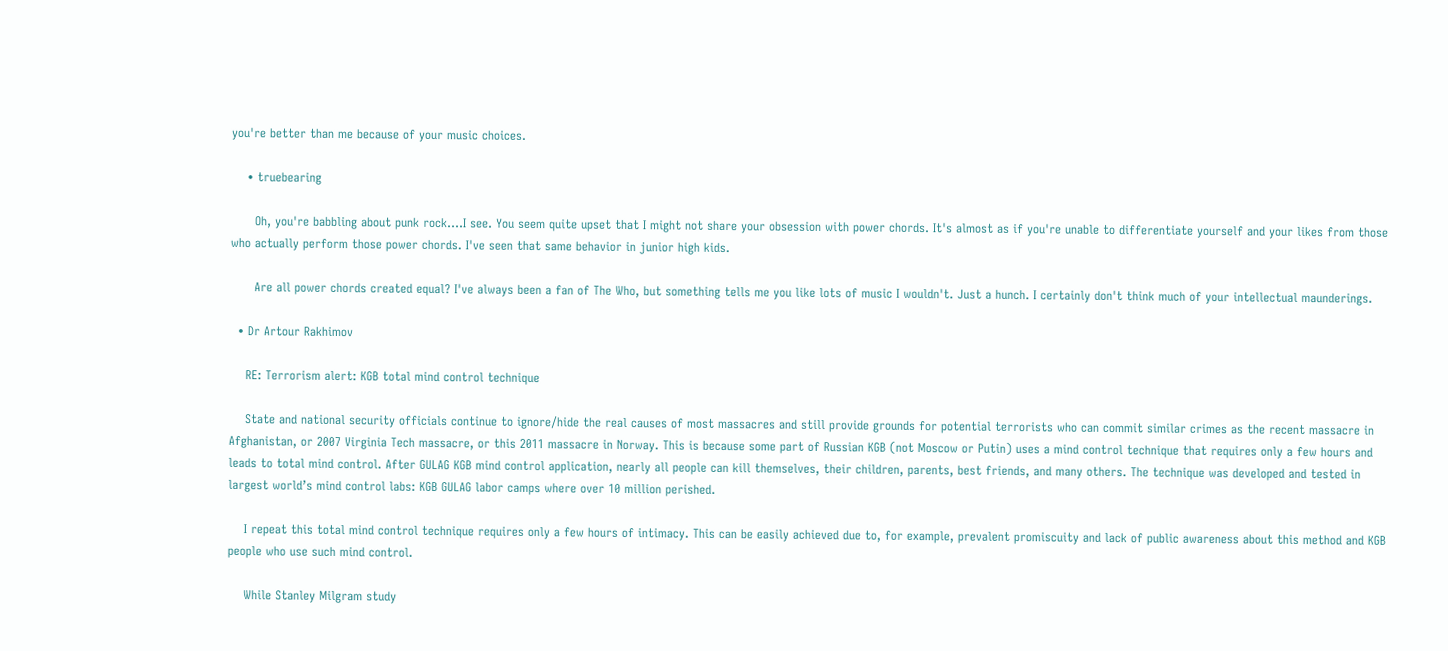you're better than me because of your music choices.

    • truebearing

      Oh, you're babbling about punk rock….I see. You seem quite upset that I might not share your obsession with power chords. It's almost as if you're unable to differentiate yourself and your likes from those who actually perform those power chords. I've seen that same behavior in junior high kids.

      Are all power chords created equal? I've always been a fan of The Who, but something tells me you like lots of music I wouldn't. Just a hunch. I certainly don't think much of your intellectual maunderings.

  • Dr Artour Rakhimov

    RE: Terrorism alert: KGB total mind control technique

    State and national security officials continue to ignore/hide the real causes of most massacres and still provide grounds for potential terrorists who can commit similar crimes as the recent massacre in Afghanistan, or 2007 Virginia Tech massacre, or this 2011 massacre in Norway. This is because some part of Russian KGB (not Moscow or Putin) uses a mind control technique that requires only a few hours and leads to total mind control. After GULAG KGB mind control application, nearly all people can kill themselves, their children, parents, best friends, and many others. The technique was developed and tested in largest world’s mind control labs: KGB GULAG labor camps where over 10 million perished.

    I repeat this total mind control technique requires only a few hours of intimacy. This can be easily achieved due to, for example, prevalent promiscuity and lack of public awareness about this method and KGB people who use such mind control.

    While Stanley Milgram study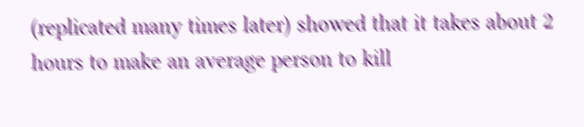(replicated many times later) showed that it takes about 2 hours to make an average person to kill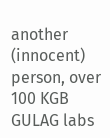another (innocent) person, over 100 KGB GULAG labs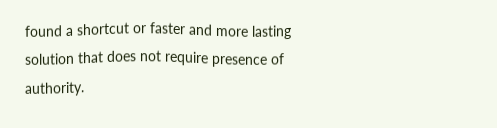found a shortcut or faster and more lasting solution that does not require presence of authority.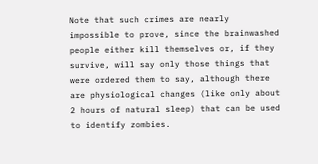Note that such crimes are nearly impossible to prove, since the brainwashed people either kill themselves or, if they survive, will say only those things that were ordered them to say, although there are physiological changes (like only about 2 hours of natural sleep) that can be used to identify zombies.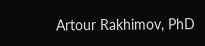Artour Rakhimov, PhD